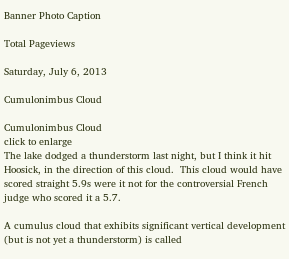Banner Photo Caption

Total Pageviews

Saturday, July 6, 2013

Cumulonimbus Cloud

Cumulonimbus Cloud
click to enlarge
The lake dodged a thunderstorm last night, but I think it hit Hoosick, in the direction of this cloud.  This cloud would have scored straight 5.9s were it not for the controversial French judge who scored it a 5.7.

A cumulus cloud that exhibits significant vertical development (but is not yet a thunderstorm) is called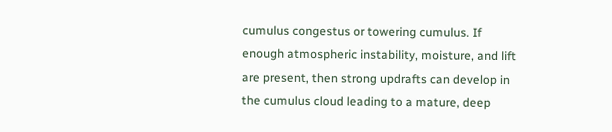cumulus congestus or towering cumulus. If enough atmospheric instability, moisture, and lift are present, then strong updrafts can develop in the cumulus cloud leading to a mature, deep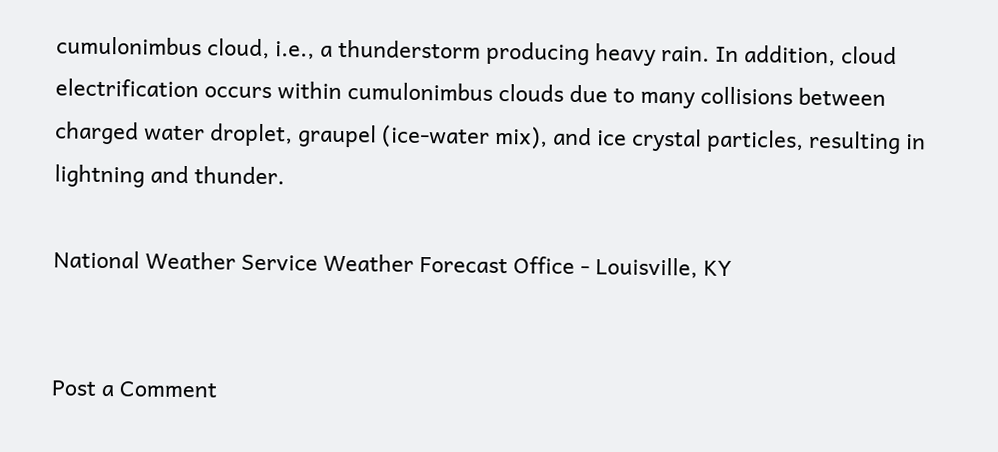cumulonimbus cloud, i.e., a thunderstorm producing heavy rain. In addition, cloud electrification occurs within cumulonimbus clouds due to many collisions between charged water droplet, graupel (ice-water mix), and ice crystal particles, resulting in lightning and thunder.

National Weather Service Weather Forecast Office - Louisville, KY


Post a Comment